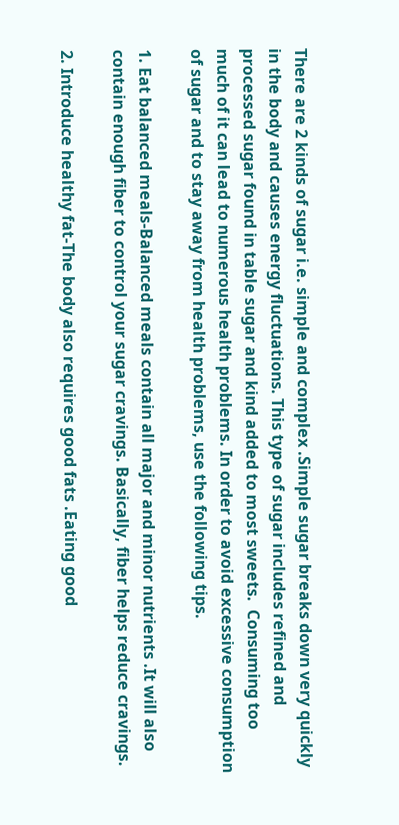There are 2 kinds of sugar i.e. simple and complex .Simple sugar breaks down very quickly in the body and causes energy fluctuations. This type of sugar includes refined and processed sugar found in table sugar and kind added to most sweets.  Consuming too much of it can lead to numerous health problems. In order to avoid excessive consumption of sugar and to stay away from health problems, use the following tips.

1. Eat balanced meals-Balanced meals contain all major and minor nutrients .It will also contain enough fiber to control your sugar cravings. Basically, fiber helps reduce cravings.

2. Introduce healthy fat-The body also requires good fats .Eating good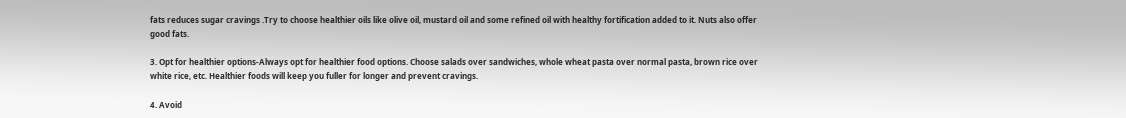fats reduces sugar cravings .Try to choose healthier oils like olive oil, mustard oil and some refined oil with healthy fortification added to it. Nuts also offer good fats.

3. Opt for healthier options-Always opt for healthier food options. Choose salads over sandwiches, whole wheat pasta over normal pasta, brown rice over white rice, etc. Healthier foods will keep you fuller for longer and prevent cravings.

4. Avoid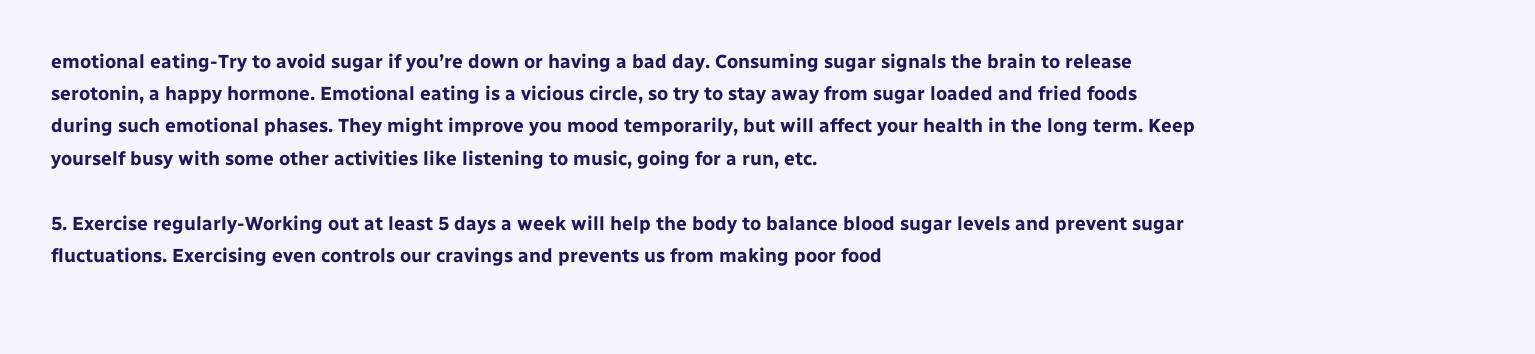emotional eating-Try to avoid sugar if you’re down or having a bad day. Consuming sugar signals the brain to release serotonin, a happy hormone. Emotional eating is a vicious circle, so try to stay away from sugar loaded and fried foods during such emotional phases. They might improve you mood temporarily, but will affect your health in the long term. Keep yourself busy with some other activities like listening to music, going for a run, etc.

5. Exercise regularly-Working out at least 5 days a week will help the body to balance blood sugar levels and prevent sugar fluctuations. Exercising even controls our cravings and prevents us from making poor food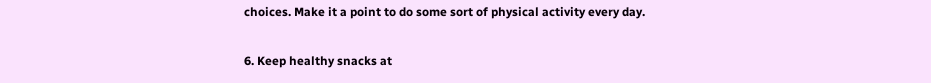choices. Make it a point to do some sort of physical activity every day.

6. Keep healthy snacks at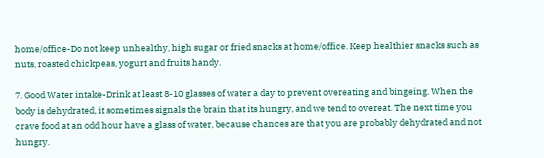home/office-Do not keep unhealthy, high sugar or fried snacks at home/office. Keep healthier snacks such as nuts, roasted chickpeas, yogurt and fruits handy.

7. Good Water intake-Drink at least 8-10 glasses of water a day to prevent overeating and bingeing. When the body is dehydrated, it sometimes signals the brain that its hungry, and we tend to overeat. The next time you crave food at an odd hour have a glass of water, because chances are that you are probably dehydrated and not hungry.